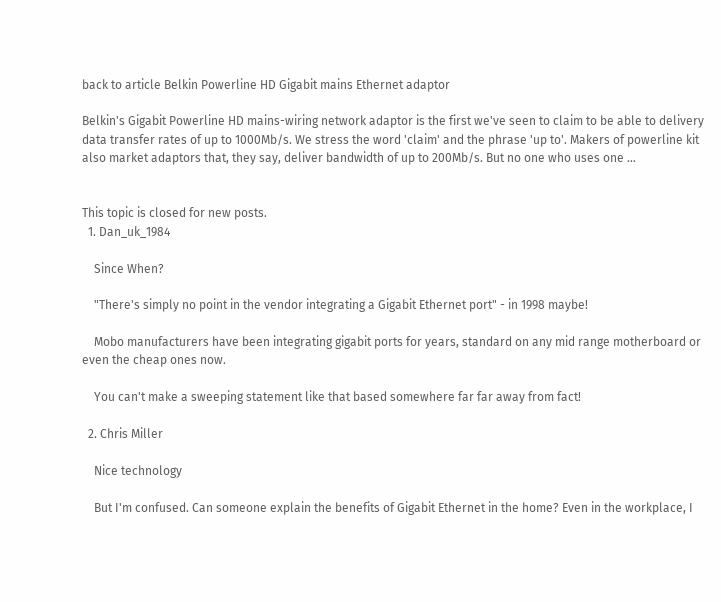back to article Belkin Powerline HD Gigabit mains Ethernet adaptor

Belkin's Gigabit Powerline HD mains-wiring network adaptor is the first we've seen to claim to be able to delivery data transfer rates of up to 1000Mb/s. We stress the word 'claim' and the phrase 'up to'. Makers of powerline kit also market adaptors that, they say, deliver bandwidth of up to 200Mb/s. But no one who uses one …


This topic is closed for new posts.
  1. Dan_uk_1984

    Since When?

    "There's simply no point in the vendor integrating a Gigabit Ethernet port" - in 1998 maybe!

    Mobo manufacturers have been integrating gigabit ports for years, standard on any mid range motherboard or even the cheap ones now.

    You can't make a sweeping statement like that based somewhere far far away from fact!

  2. Chris Miller

    Nice technology

    But I'm confused. Can someone explain the benefits of Gigabit Ethernet in the home? Even in the workplace, I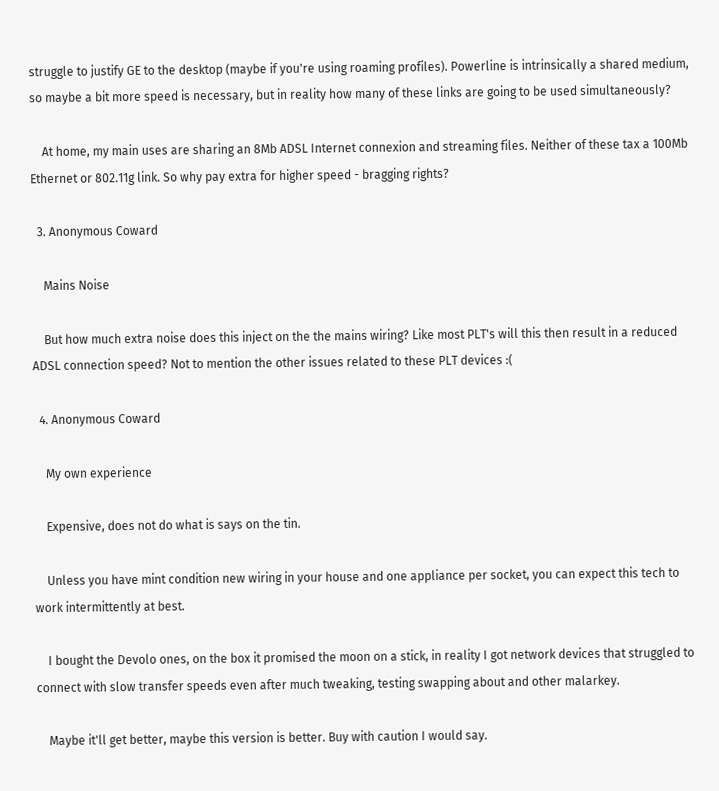struggle to justify GE to the desktop (maybe if you're using roaming profiles). Powerline is intrinsically a shared medium, so maybe a bit more speed is necessary, but in reality how many of these links are going to be used simultaneously?

    At home, my main uses are sharing an 8Mb ADSL Internet connexion and streaming files. Neither of these tax a 100Mb Ethernet or 802.11g link. So why pay extra for higher speed - bragging rights?

  3. Anonymous Coward

    Mains Noise

    But how much extra noise does this inject on the the mains wiring? Like most PLT's will this then result in a reduced ADSL connection speed? Not to mention the other issues related to these PLT devices :(

  4. Anonymous Coward

    My own experience

    Expensive, does not do what is says on the tin.

    Unless you have mint condition new wiring in your house and one appliance per socket, you can expect this tech to work intermittently at best.

    I bought the Devolo ones, on the box it promised the moon on a stick, in reality I got network devices that struggled to connect with slow transfer speeds even after much tweaking, testing swapping about and other malarkey.

    Maybe it'll get better, maybe this version is better. Buy with caution I would say.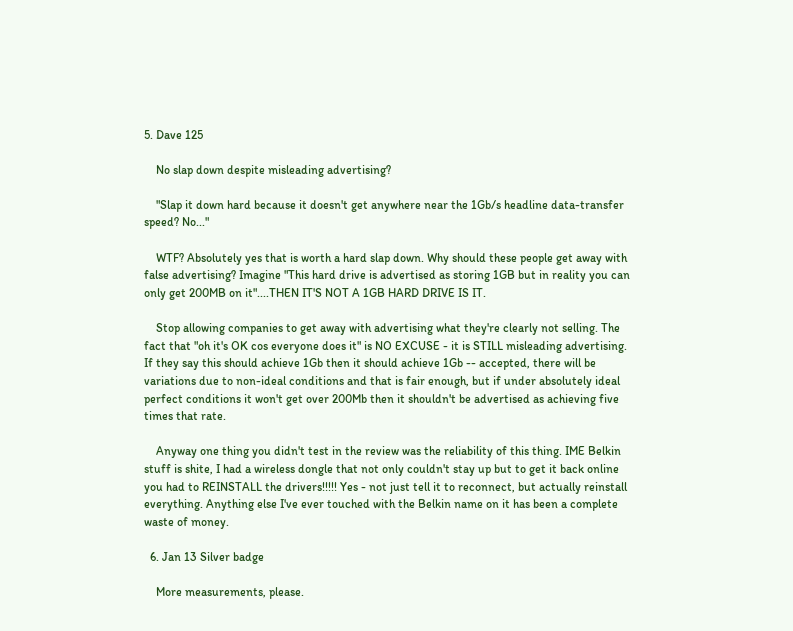5. Dave 125

    No slap down despite misleading advertising?

    "Slap it down hard because it doesn't get anywhere near the 1Gb/s headline data-transfer speed? No..."

    WTF? Absolutely yes that is worth a hard slap down. Why should these people get away with false advertising? Imagine "This hard drive is advertised as storing 1GB but in reality you can only get 200MB on it"....THEN IT'S NOT A 1GB HARD DRIVE IS IT.

    Stop allowing companies to get away with advertising what they're clearly not selling. The fact that "oh it's OK cos everyone does it" is NO EXCUSE - it is STILL misleading advertising. If they say this should achieve 1Gb then it should achieve 1Gb -- accepted, there will be variations due to non-ideal conditions and that is fair enough, but if under absolutely ideal perfect conditions it won't get over 200Mb then it shouldn't be advertised as achieving five times that rate.

    Anyway one thing you didn't test in the review was the reliability of this thing. IME Belkin stuff is shite, I had a wireless dongle that not only couldn't stay up but to get it back online you had to REINSTALL the drivers!!!!! Yes - not just tell it to reconnect, but actually reinstall everything. Anything else I've ever touched with the Belkin name on it has been a complete waste of money.

  6. Jan 13 Silver badge

    More measurements, please.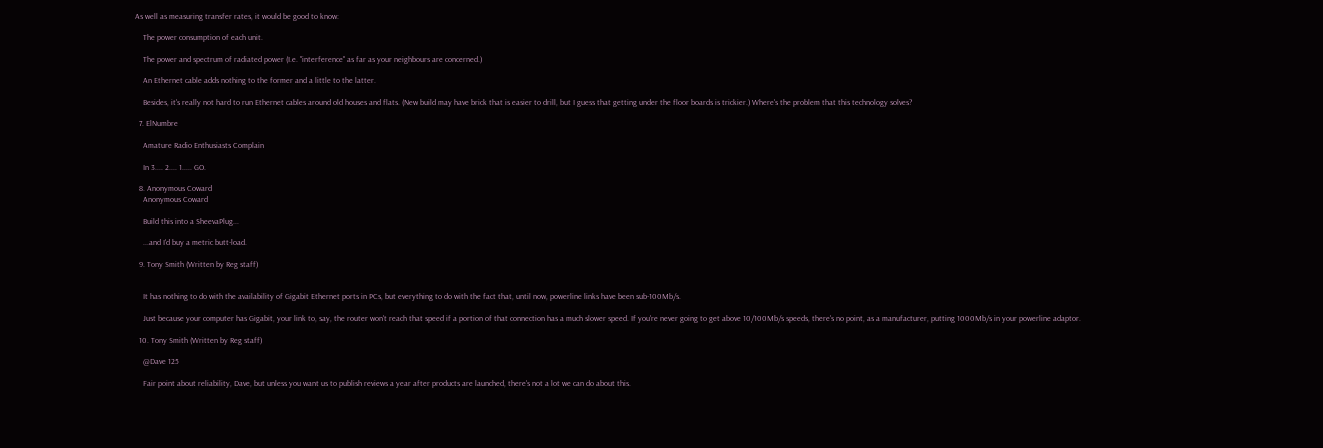As well as measuring transfer rates, it would be good to know:

    The power consumption of each unit.

    The power and spectrum of radiated power (I.e. "interference" as far as your neighbours are concerned.)

    An Ethernet cable adds nothing to the former and a little to the latter.

    Besides, it's really not hard to run Ethernet cables around old houses and flats. (New build may have brick that is easier to drill, but I guess that getting under the floor boards is trickier.) Where's the problem that this technology solves?

  7. ElNumbre

    Amature Radio Enthusiasts Complain

    In 3.... 2.... 1..... GO.

  8. Anonymous Coward
    Anonymous Coward

    Build this into a SheevaPlug...

    ...and I'd buy a metric butt-load.

  9. Tony Smith (Written by Reg staff)


    It has nothing to do with the availability of Gigabit Ethernet ports in PCs, but everything to do with the fact that, until now, powerline links have been sub-100Mb/s.

    Just because your computer has Gigabit, your link to, say, the router won't reach that speed if a portion of that connection has a much slower speed. If you're never going to get above 10/100Mb/s speeds, there's no point, as a manufacturer, putting 1000Mb/s in your powerline adaptor.

  10. Tony Smith (Written by Reg staff)

    @Dave 125

    Fair point about reliability, Dave, but unless you want us to publish reviews a year after products are launched, there's not a lot we can do about this.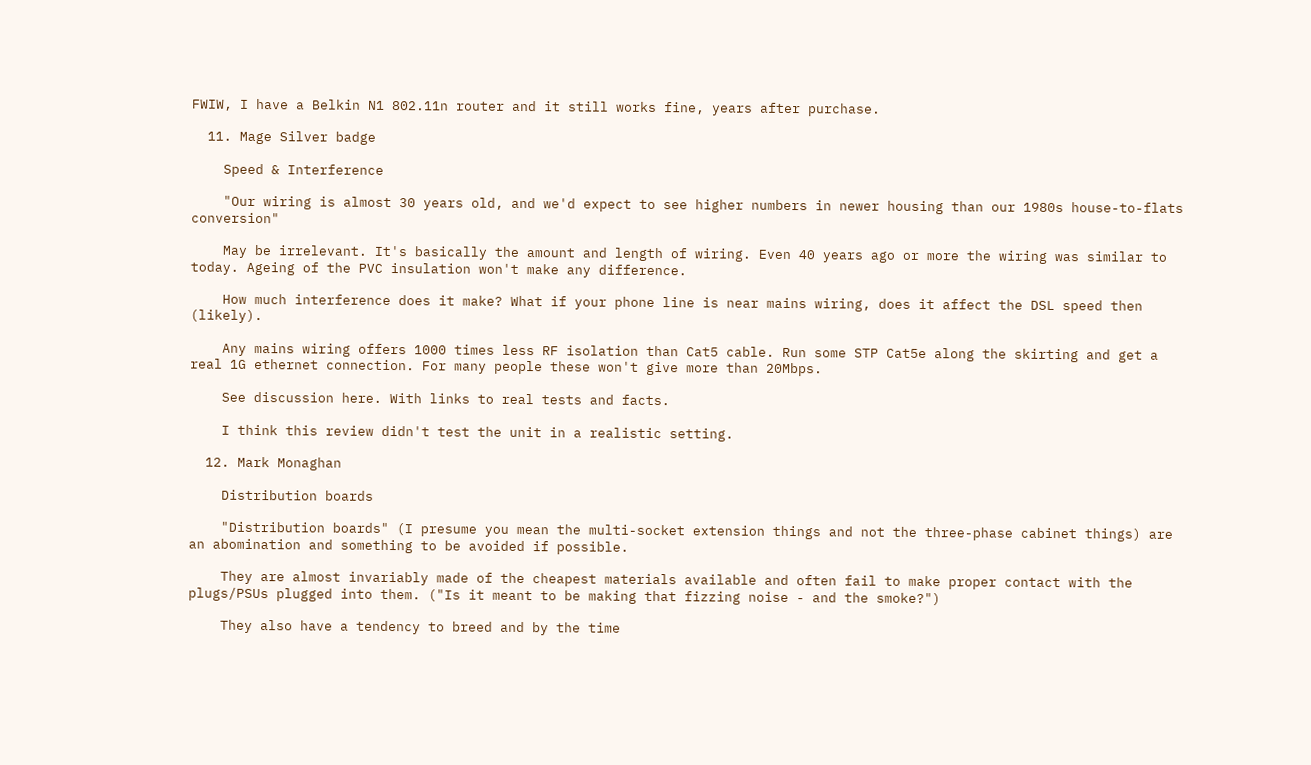FWIW, I have a Belkin N1 802.11n router and it still works fine, years after purchase.

  11. Mage Silver badge

    Speed & Interference

    "Our wiring is almost 30 years old, and we'd expect to see higher numbers in newer housing than our 1980s house-to-flats conversion"

    May be irrelevant. It's basically the amount and length of wiring. Even 40 years ago or more the wiring was similar to today. Ageing of the PVC insulation won't make any difference.

    How much interference does it make? What if your phone line is near mains wiring, does it affect the DSL speed then (likely).

    Any mains wiring offers 1000 times less RF isolation than Cat5 cable. Run some STP Cat5e along the skirting and get a real 1G ethernet connection. For many people these won't give more than 20Mbps.

    See discussion here. With links to real tests and facts.

    I think this review didn't test the unit in a realistic setting.

  12. Mark Monaghan

    Distribution boards

    "Distribution boards" (I presume you mean the multi-socket extension things and not the three-phase cabinet things) are an abomination and something to be avoided if possible.

    They are almost invariably made of the cheapest materials available and often fail to make proper contact with the plugs/PSUs plugged into them. ("Is it meant to be making that fizzing noise - and the smoke?")

    They also have a tendency to breed and by the time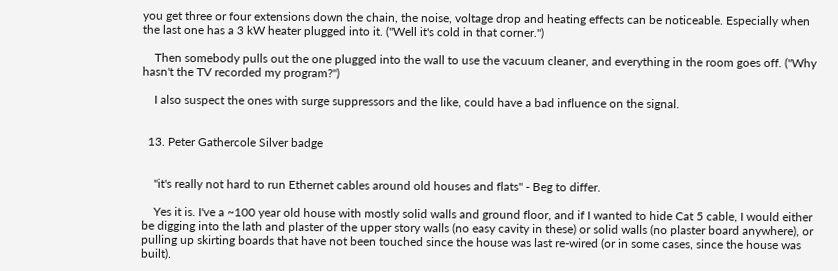you get three or four extensions down the chain, the noise, voltage drop and heating effects can be noticeable. Especially when the last one has a 3 kW heater plugged into it. ("Well it's cold in that corner.")

    Then somebody pulls out the one plugged into the wall to use the vacuum cleaner, and everything in the room goes off. ("Why hasn't the TV recorded my program?")

    I also suspect the ones with surge suppressors and the like, could have a bad influence on the signal.


  13. Peter Gathercole Silver badge


    "it's really not hard to run Ethernet cables around old houses and flats" - Beg to differ.

    Yes it is. I've a ~100 year old house with mostly solid walls and ground floor, and if I wanted to hide Cat 5 cable, I would either be digging into the lath and plaster of the upper story walls (no easy cavity in these) or solid walls (no plaster board anywhere), or pulling up skirting boards that have not been touched since the house was last re-wired (or in some cases, since the house was built).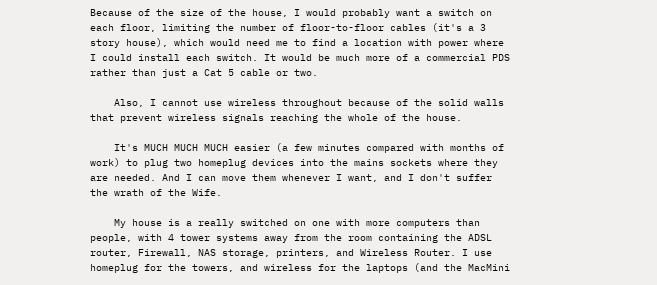Because of the size of the house, I would probably want a switch on each floor, limiting the number of floor-to-floor cables (it's a 3 story house), which would need me to find a location with power where I could install each switch. It would be much more of a commercial PDS rather than just a Cat 5 cable or two.

    Also, I cannot use wireless throughout because of the solid walls that prevent wireless signals reaching the whole of the house.

    It's MUCH MUCH MUCH easier (a few minutes compared with months of work) to plug two homeplug devices into the mains sockets where they are needed. And I can move them whenever I want, and I don't suffer the wrath of the Wife.

    My house is a really switched on one with more computers than people, with 4 tower systems away from the room containing the ADSL router, Firewall, NAS storage, printers, and Wireless Router. I use homeplug for the towers, and wireless for the laptops (and the MacMini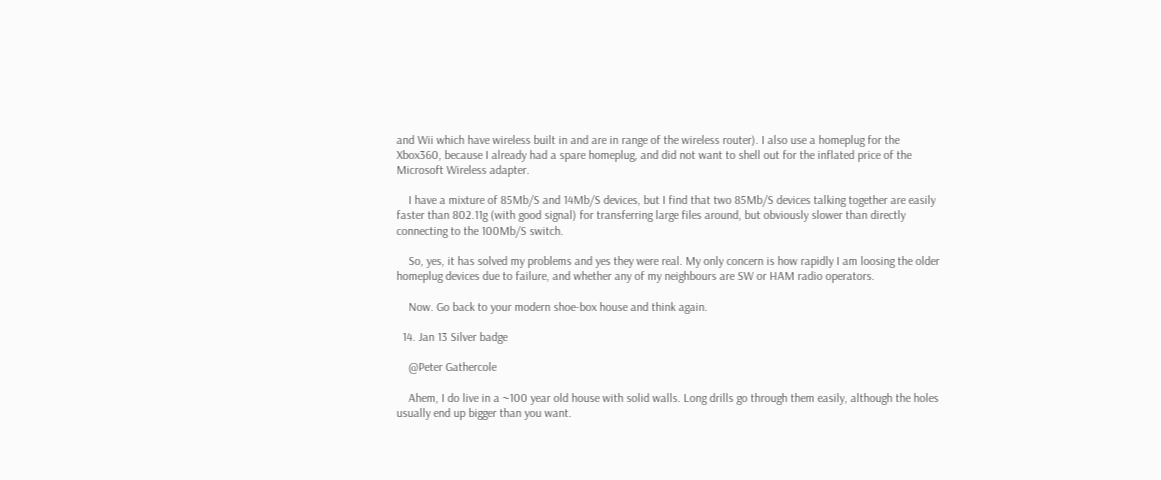and Wii which have wireless built in and are in range of the wireless router). I also use a homeplug for the Xbox360, because I already had a spare homeplug, and did not want to shell out for the inflated price of the Microsoft Wireless adapter.

    I have a mixture of 85Mb/S and 14Mb/S devices, but I find that two 85Mb/S devices talking together are easily faster than 802.11g (with good signal) for transferring large files around, but obviously slower than directly connecting to the 100Mb/S switch.

    So, yes, it has solved my problems and yes they were real. My only concern is how rapidly I am loosing the older homeplug devices due to failure, and whether any of my neighbours are SW or HAM radio operators.

    Now. Go back to your modern shoe-box house and think again.

  14. Jan 13 Silver badge

    @Peter Gathercole

    Ahem, I do live in a ~100 year old house with solid walls. Long drills go through them easily, although the holes usually end up bigger than you want.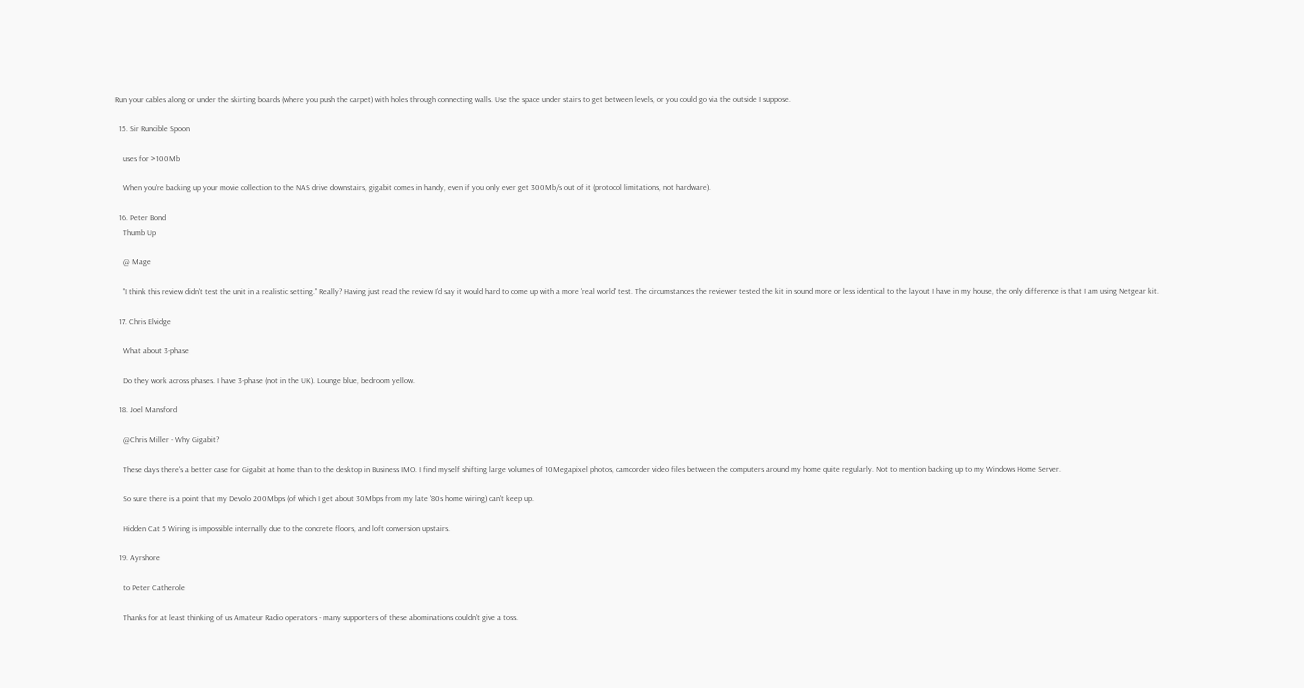Run your cables along or under the skirting boards (where you push the carpet) with holes through connecting walls. Use the space under stairs to get between levels, or you could go via the outside I suppose.

  15. Sir Runcible Spoon

    uses for >100Mb

    When you're backing up your movie collection to the NAS drive downstairs, gigabit comes in handy, even if you only ever get 300Mb/s out of it (protocol limitations, not hardware).

  16. Peter Bond
    Thumb Up

    @ Mage

    "I think this review didn't test the unit in a realistic setting." Really? Having just read the review I'd say it would hard to come up with a more 'real world' test. The circumstances the reviewer tested the kit in sound more or less identical to the layout I have in my house, the only difference is that I am using Netgear kit.

  17. Chris Elvidge

    What about 3-phase

    Do they work across phases. I have 3-phase (not in the UK). Lounge blue, bedroom yellow.

  18. Joel Mansford

    @Chris Miller - Why Gigabit?

    These days there's a better case for Gigabit at home than to the desktop in Business IMO. I find myself shifting large volumes of 10Megapixel photos, camcorder video files between the computers around my home quite regularly. Not to mention backing up to my Windows Home Server.

    So sure there is a point that my Devolo 200Mbps (of which I get about 30Mbps from my late '80s home wiring) can't keep up.

    Hidden Cat 5 Wiring is impossible internally due to the concrete floors, and loft conversion upstairs.

  19. Ayrshore

    to Peter Catherole

    Thanks for at least thinking of us Amateur Radio operators - many supporters of these abominations couldn't give a toss.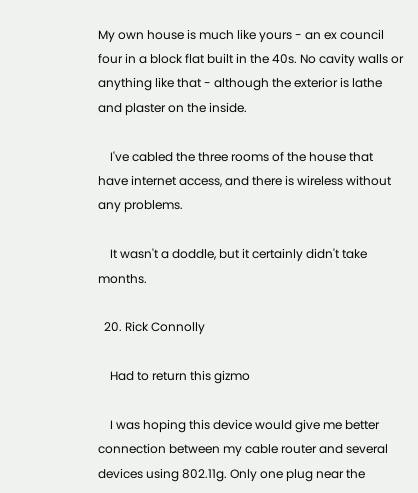My own house is much like yours - an ex council four in a block flat built in the 40s. No cavity walls or anything like that - although the exterior is lathe and plaster on the inside.

    I've cabled the three rooms of the house that have internet access, and there is wireless without any problems.

    It wasn't a doddle, but it certainly didn't take months.

  20. Rick Connolly

    Had to return this gizmo

    I was hoping this device would give me better connection between my cable router and several devices using 802.11g. Only one plug near the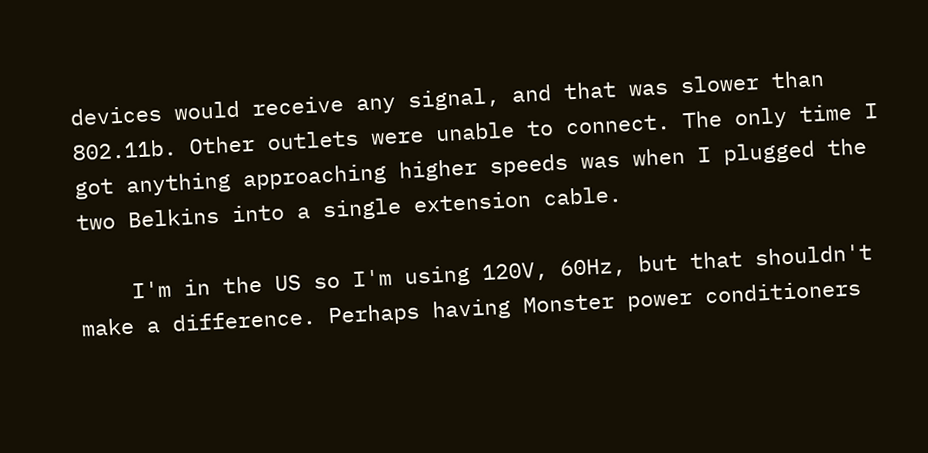devices would receive any signal, and that was slower than 802.11b. Other outlets were unable to connect. The only time I got anything approaching higher speeds was when I plugged the two Belkins into a single extension cable.

    I'm in the US so I'm using 120V, 60Hz, but that shouldn't make a difference. Perhaps having Monster power conditioners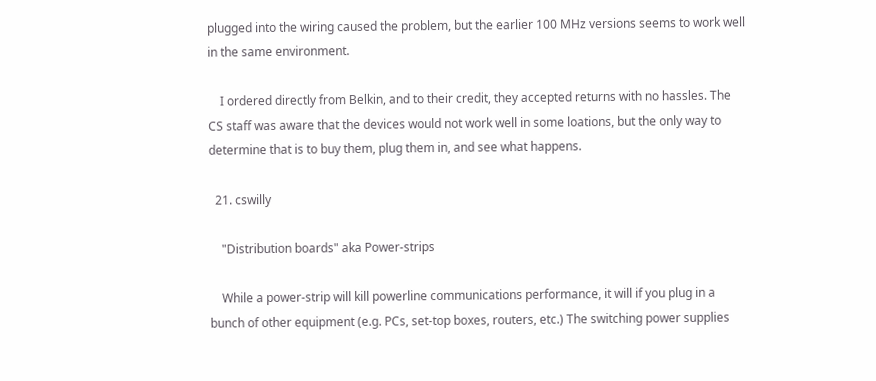plugged into the wiring caused the problem, but the earlier 100 MHz versions seems to work well in the same environment.

    I ordered directly from Belkin, and to their credit, they accepted returns with no hassles. The CS staff was aware that the devices would not work well in some loations, but the only way to determine that is to buy them, plug them in, and see what happens.

  21. cswilly

    "Distribution boards" aka Power-strips

    While a power-strip will kill powerline communications performance, it will if you plug in a bunch of other equipment (e.g. PCs, set-top boxes, routers, etc.) The switching power supplies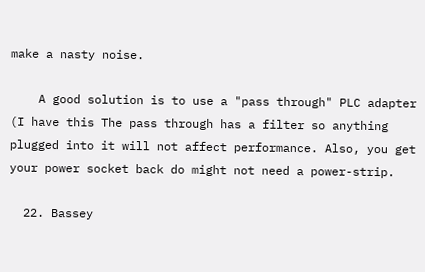make a nasty noise.

    A good solution is to use a "pass through" PLC adapter (I have this The pass through has a filter so anything plugged into it will not affect performance. Also, you get your power socket back do might not need a power-strip.

  22. Bassey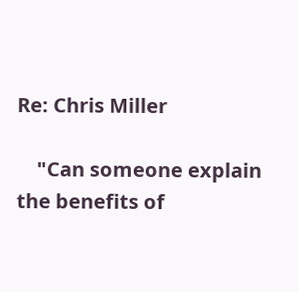Re: Chris Miller

    "Can someone explain the benefits of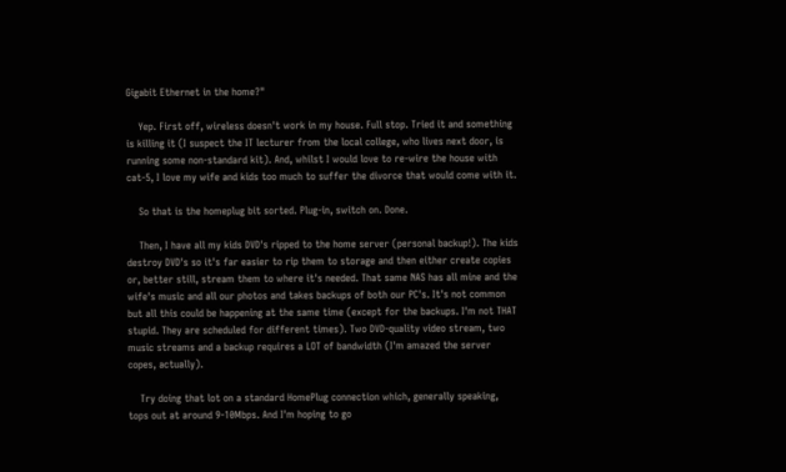Gigabit Ethernet in the home?"

    Yep. First off, wireless doesn't work in my house. Full stop. Tried it and something is killing it (I suspect the IT lecturer from the local college, who lives next door, is running some non-standard kit). And, whilst I would love to re-wire the house with cat-5, I love my wife and kids too much to suffer the divorce that would come with it.

    So that is the homeplug bit sorted. Plug-in, switch on. Done.

    Then, I have all my kids DVD's ripped to the home server (personal backup!). The kids destroy DVD's so it's far easier to rip them to storage and then either create copies or, better still, stream them to where it's needed. That same NAS has all mine and the wife's music and all our photos and takes backups of both our PC's. It's not common but all this could be happening at the same time (except for the backups. I'm not THAT stupid. They are scheduled for different times). Two DVD-quality video stream, two music streams and a backup requires a LOT of bandwidth (I'm amazed the server copes, actually).

    Try doing that lot on a standard HomePlug connection which, generally speaking, tops out at around 9-10Mbps. And I'm hoping to go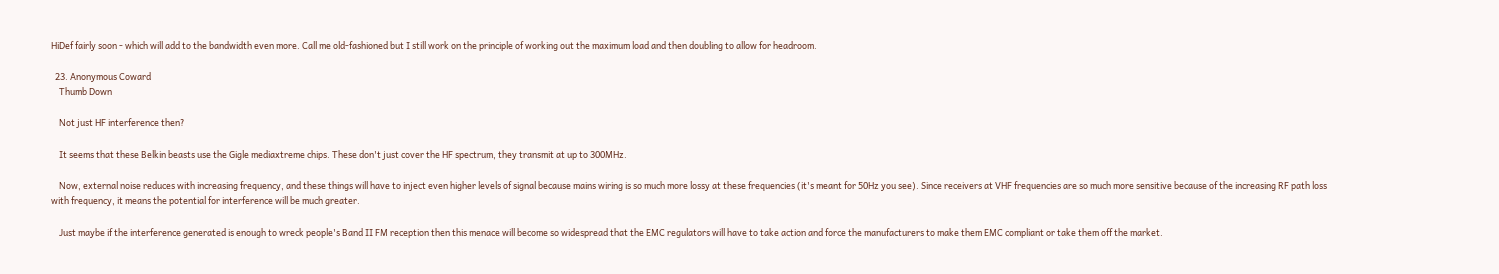HiDef fairly soon - which will add to the bandwidth even more. Call me old-fashioned but I still work on the principle of working out the maximum load and then doubling to allow for headroom.

  23. Anonymous Coward
    Thumb Down

    Not just HF interference then?

    It seems that these Belkin beasts use the Gigle mediaxtreme chips. These don't just cover the HF spectrum, they transmit at up to 300MHz.

    Now, external noise reduces with increasing frequency, and these things will have to inject even higher levels of signal because mains wiring is so much more lossy at these frequencies (it's meant for 50Hz you see). Since receivers at VHF frequencies are so much more sensitive because of the increasing RF path loss with frequency, it means the potential for interference will be much greater.

    Just maybe if the interference generated is enough to wreck people's Band II FM reception then this menace will become so widespread that the EMC regulators will have to take action and force the manufacturers to make them EMC compliant or take them off the market.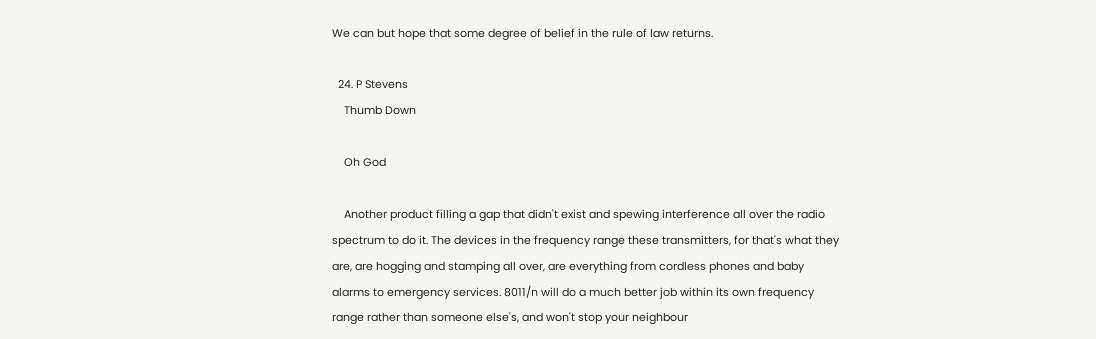We can but hope that some degree of belief in the rule of law returns.

  24. P Stevens
    Thumb Down

    Oh God

    Another product filling a gap that didn't exist and spewing interference all over the radio spectrum to do it. The devices in the frequency range these transmitters, for that's what they are, are hogging and stamping all over, are everything from cordless phones and baby alarms to emergency services. 8011/n will do a much better job within its own frequency range rather than someone else's, and won't stop your neighbour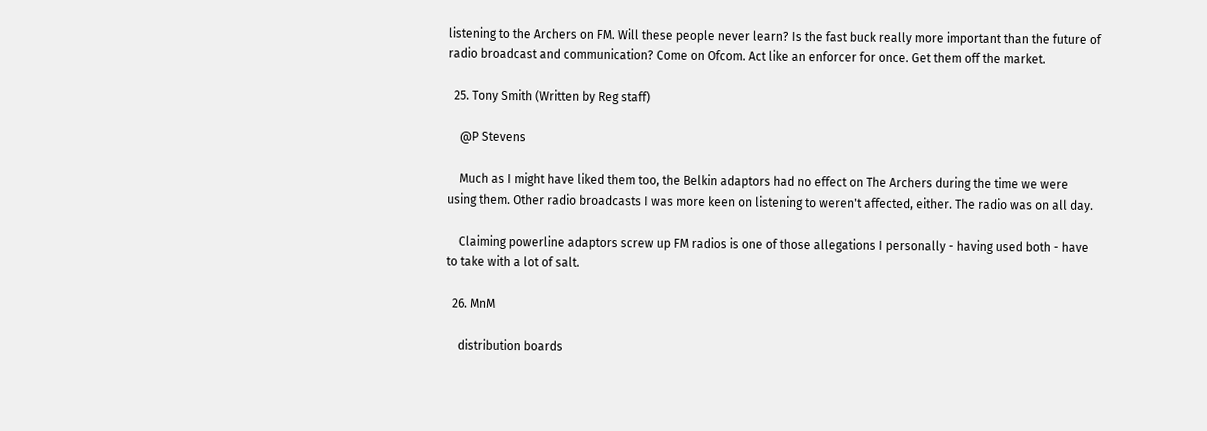listening to the Archers on FM. Will these people never learn? Is the fast buck really more important than the future of radio broadcast and communication? Come on Ofcom. Act like an enforcer for once. Get them off the market.

  25. Tony Smith (Written by Reg staff)

    @P Stevens

    Much as I might have liked them too, the Belkin adaptors had no effect on The Archers during the time we were using them. Other radio broadcasts I was more keen on listening to weren't affected, either. The radio was on all day.

    Claiming powerline adaptors screw up FM radios is one of those allegations I personally - having used both - have to take with a lot of salt.

  26. MnM

    distribution boards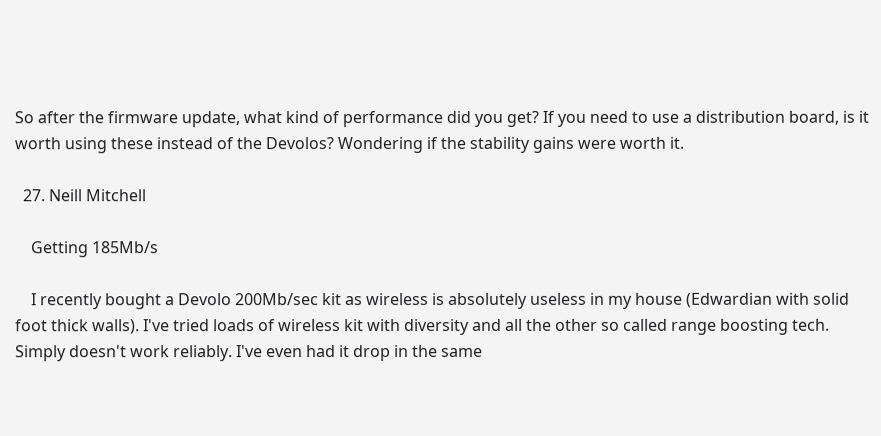So after the firmware update, what kind of performance did you get? If you need to use a distribution board, is it worth using these instead of the Devolos? Wondering if the stability gains were worth it.

  27. Neill Mitchell

    Getting 185Mb/s

    I recently bought a Devolo 200Mb/sec kit as wireless is absolutely useless in my house (Edwardian with solid foot thick walls). I've tried loads of wireless kit with diversity and all the other so called range boosting tech. Simply doesn't work reliably. I've even had it drop in the same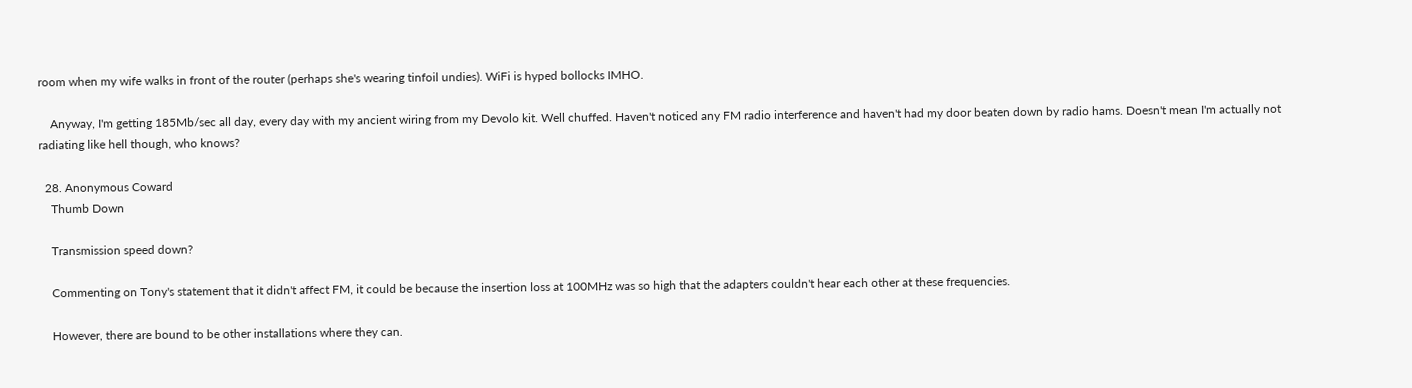room when my wife walks in front of the router (perhaps she's wearing tinfoil undies). WiFi is hyped bollocks IMHO.

    Anyway, I'm getting 185Mb/sec all day, every day with my ancient wiring from my Devolo kit. Well chuffed. Haven't noticed any FM radio interference and haven't had my door beaten down by radio hams. Doesn't mean I'm actually not radiating like hell though, who knows?

  28. Anonymous Coward
    Thumb Down

    Transmission speed down?

    Commenting on Tony's statement that it didn't affect FM, it could be because the insertion loss at 100MHz was so high that the adapters couldn't hear each other at these frequencies.

    However, there are bound to be other installations where they can.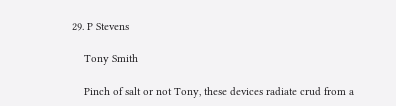29. P Stevens

    Tony Smith

    Pinch of salt or not Tony, these devices radiate crud from a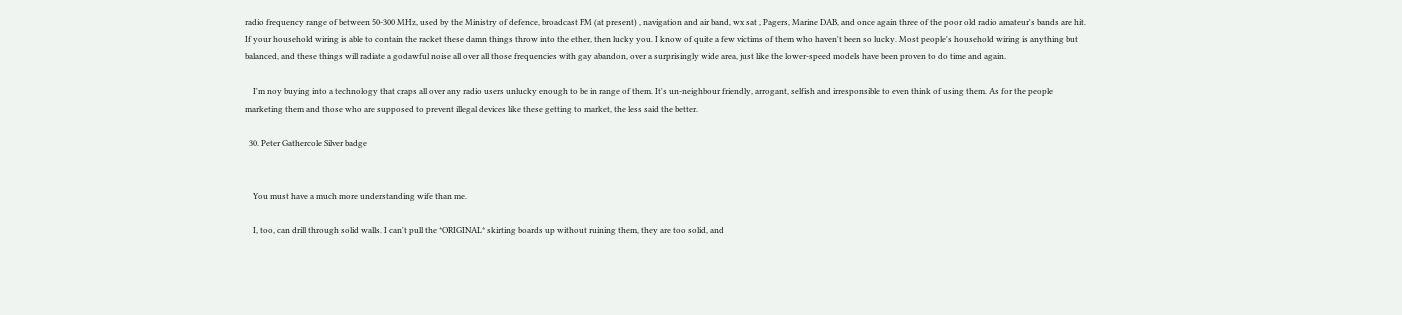radio frequency range of between 50-300 MHz, used by the Ministry of defence, broadcast FM (at present) , navigation and air band, wx sat , Pagers, Marine DAB, and once again three of the poor old radio amateur's bands are hit. If your household wiring is able to contain the racket these damn things throw into the ether, then lucky you. I know of quite a few victims of them who haven't been so lucky. Most people's household wiring is anything but balanced, and these things will radiate a godawful noise all over all those frequencies with gay abandon, over a surprisingly wide area, just like the lower-speed models have been proven to do time and again.

    I'm noy buying into a technology that craps all over any radio users unlucky enough to be in range of them. It's un-neighbour friendly, arrogant, selfish and irresponsible to even think of using them. As for the people marketing them and those who are supposed to prevent illegal devices like these getting to market, the less said the better.

  30. Peter Gathercole Silver badge


    You must have a much more understanding wife than me.

    I, too, can drill through solid walls. I can't pull the *ORIGINAL* skirting boards up without ruining them, they are too solid, and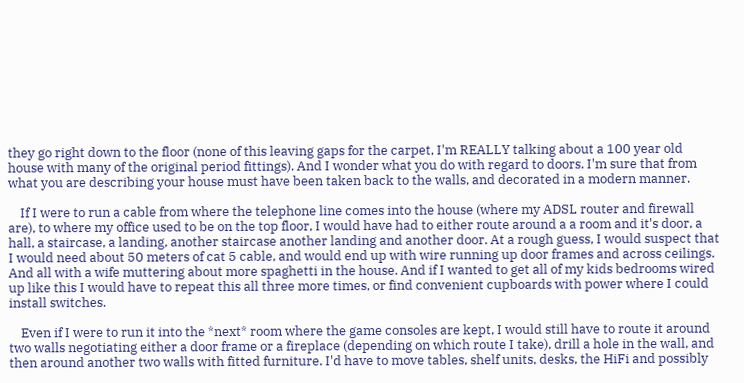they go right down to the floor (none of this leaving gaps for the carpet, I'm REALLY talking about a 100 year old house with many of the original period fittings). And I wonder what you do with regard to doors. I'm sure that from what you are describing your house must have been taken back to the walls, and decorated in a modern manner.

    If I were to run a cable from where the telephone line comes into the house (where my ADSL router and firewall are), to where my office used to be on the top floor, I would have had to either route around a a room and it's door, a hall, a staircase, a landing, another staircase another landing and another door. At a rough guess, I would suspect that I would need about 50 meters of cat 5 cable, and would end up with wire running up door frames and across ceilings. And all with a wife muttering about more spaghetti in the house. And if I wanted to get all of my kids bedrooms wired up like this I would have to repeat this all three more times, or find convenient cupboards with power where I could install switches.

    Even if I were to run it into the *next* room where the game consoles are kept, I would still have to route it around two walls negotiating either a door frame or a fireplace (depending on which route I take), drill a hole in the wall, and then around another two walls with fitted furniture. I'd have to move tables, shelf units, desks, the HiFi and possibly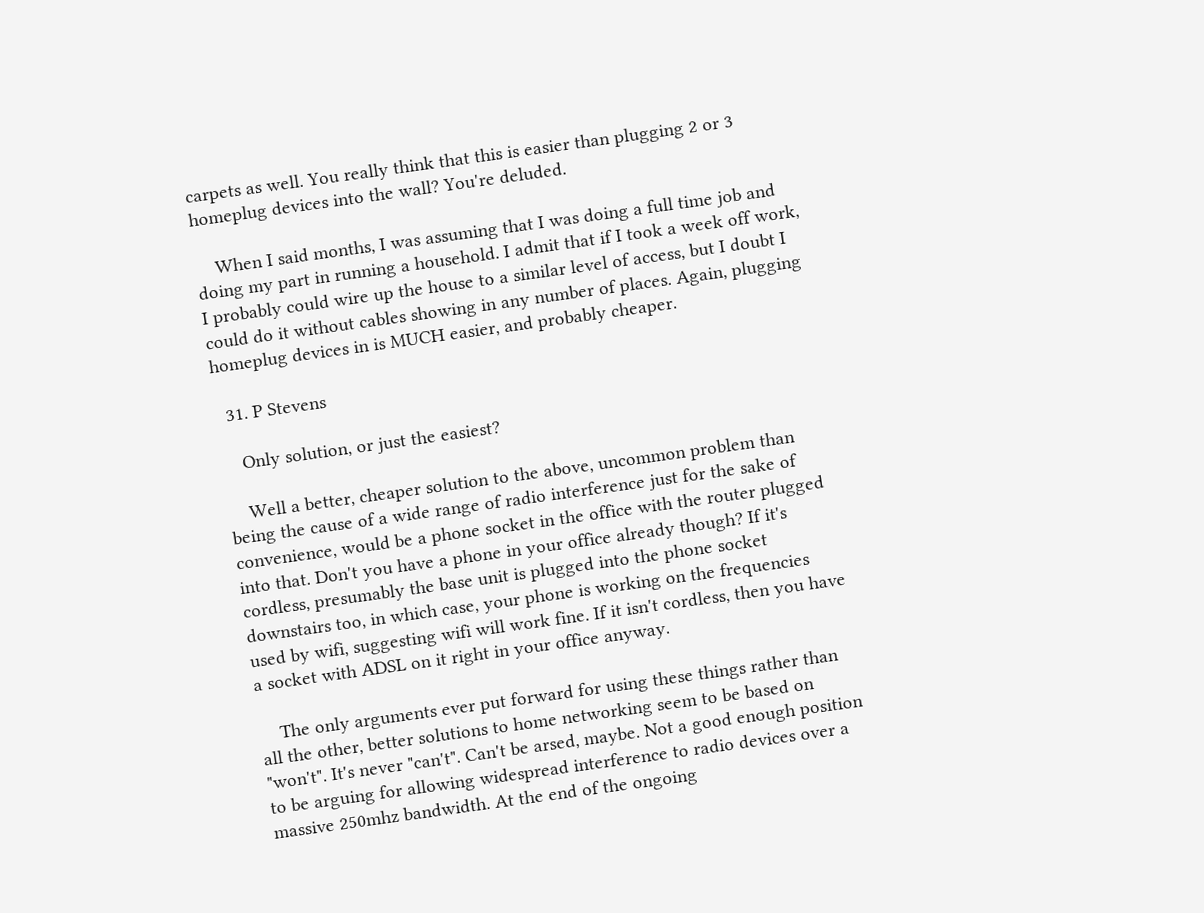carpets as well. You really think that this is easier than plugging 2 or 3 homeplug devices into the wall? You're deluded.

    When I said months, I was assuming that I was doing a full time job and doing my part in running a household. I admit that if I took a week off work, I probably could wire up the house to a similar level of access, but I doubt I could do it without cables showing in any number of places. Again, plugging homeplug devices in is MUCH easier, and probably cheaper.

  31. P Stevens

    Only solution, or just the easiest?

    Well a better, cheaper solution to the above, uncommon problem than being the cause of a wide range of radio interference just for the sake of convenience, would be a phone socket in the office with the router plugged into that. Don't you have a phone in your office already though? If it's cordless, presumably the base unit is plugged into the phone socket downstairs too, in which case, your phone is working on the frequencies used by wifi, suggesting wifi will work fine. If it isn't cordless, then you have a socket with ADSL on it right in your office anyway.

    The only arguments ever put forward for using these things rather than all the other, better solutions to home networking seem to be based on "won't". It's never "can't". Can't be arsed, maybe. Not a good enough position to be arguing for allowing widespread interference to radio devices over a massive 250mhz bandwidth. At the end of the ongoing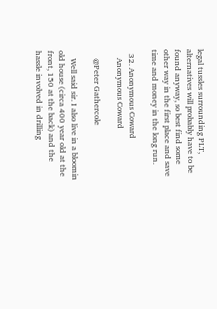legal tussles surrounding PLT, alternatives will probably have to be found anyway, so best find some other way in the first place and save time and money in the long run.

  32. Anonymous Coward
    Anonymous Coward

    @Peter Gathercole

    Well said sir. I also live in a bloomin old house (circa 400 year old at the front, 150 at the back) and the hassle involved in drilling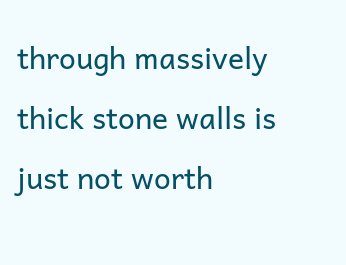through massively thick stone walls is just not worth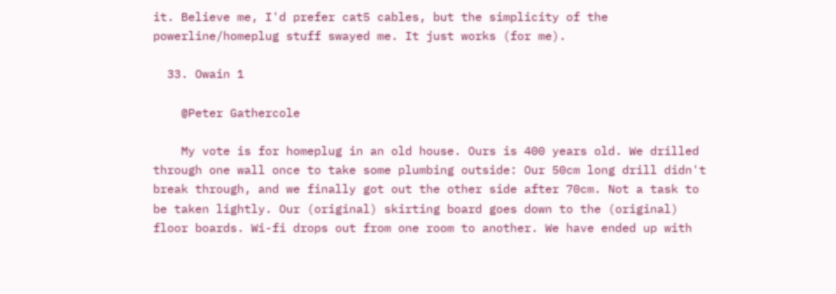it. Believe me, I'd prefer cat5 cables, but the simplicity of the powerline/homeplug stuff swayed me. It just works (for me).

  33. Owain 1

    @Peter Gathercole

    My vote is for homeplug in an old house. Ours is 400 years old. We drilled through one wall once to take some plumbing outside: Our 50cm long drill didn't break through, and we finally got out the other side after 70cm. Not a task to be taken lightly. Our (original) skirting board goes down to the (original) floor boards. Wi-fi drops out from one room to another. We have ended up with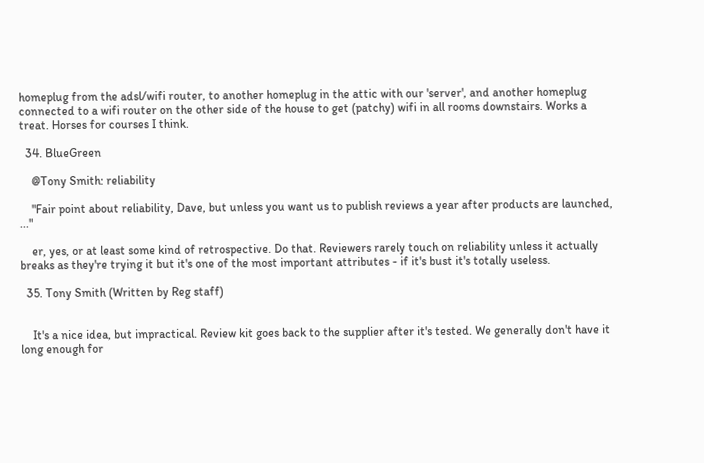homeplug from the adsl/wifi router, to another homeplug in the attic with our 'server', and another homeplug connected to a wifi router on the other side of the house to get (patchy) wifi in all rooms downstairs. Works a treat. Horses for courses I think.

  34. BlueGreen

    @Tony Smith: reliability

    "Fair point about reliability, Dave, but unless you want us to publish reviews a year after products are launched, ..."

    er, yes, or at least some kind of retrospective. Do that. Reviewers rarely touch on reliability unless it actually breaks as they're trying it but it's one of the most important attributes - if it's bust it's totally useless.

  35. Tony Smith (Written by Reg staff)


    It's a nice idea, but impractical. Review kit goes back to the supplier after it's tested. We generally don't have it long enough for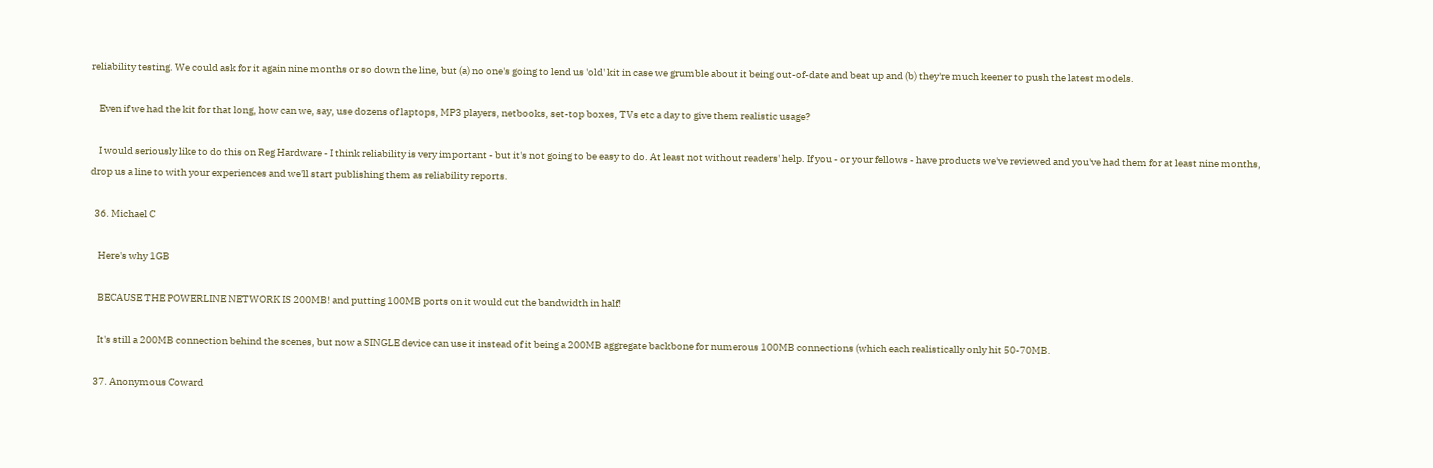reliability testing. We could ask for it again nine months or so down the line, but (a) no one's going to lend us 'old' kit in case we grumble about it being out-of-date and beat up and (b) they're much keener to push the latest models.

    Even if we had the kit for that long, how can we, say, use dozens of laptops, MP3 players, netbooks, set-top boxes, TVs etc a day to give them realistic usage?

    I would seriously like to do this on Reg Hardware - I think reliability is very important - but it's not going to be easy to do. At least not without readers' help. If you - or your fellows - have products we've reviewed and you've had them for at least nine months, drop us a line to with your experiences and we'll start publishing them as reliability reports.

  36. Michael C

    Here's why 1GB

    BECAUSE THE POWERLINE NETWORK IS 200MB! and putting 100MB ports on it would cut the bandwidth in half!

    It's still a 200MB connection behind the scenes, but now a SINGLE device can use it instead of it being a 200MB aggregate backbone for numerous 100MB connections (which each realistically only hit 50-70MB.

  37. Anonymous Coward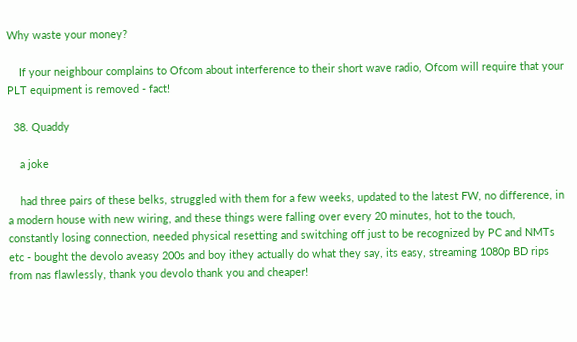Why waste your money?

    If your neighbour complains to Ofcom about interference to their short wave radio, Ofcom will require that your PLT equipment is removed - fact!

  38. Quaddy

    a joke

    had three pairs of these belks, struggled with them for a few weeks, updated to the latest FW, no difference, in a modern house with new wiring, and these things were falling over every 20 minutes, hot to the touch, constantly losing connection, needed physical resetting and switching off just to be recognized by PC and NMTs etc - bought the devolo aveasy 200s and boy ithey actually do what they say, its easy, streaming 1080p BD rips from nas flawlessly, thank you devolo thank you and cheaper!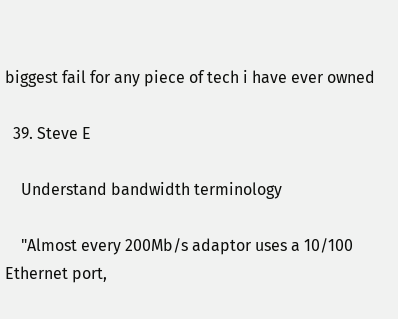biggest fail for any piece of tech i have ever owned

  39. Steve E

    Understand bandwidth terminology

    "Almost every 200Mb/s adaptor uses a 10/100 Ethernet port,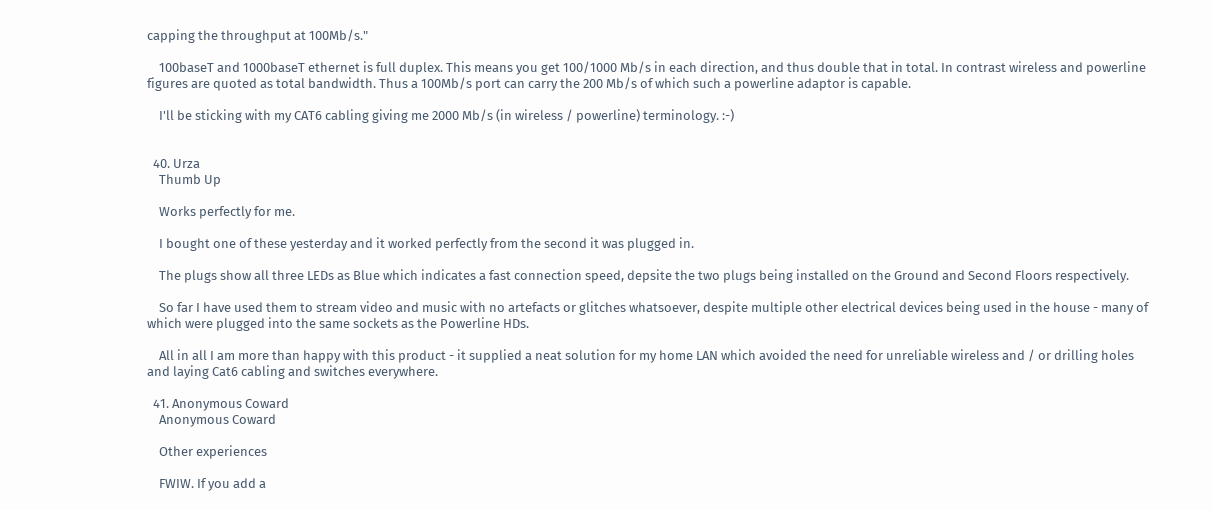capping the throughput at 100Mb/s."

    100baseT and 1000baseT ethernet is full duplex. This means you get 100/1000 Mb/s in each direction, and thus double that in total. In contrast wireless and powerline figures are quoted as total bandwidth. Thus a 100Mb/s port can carry the 200 Mb/s of which such a powerline adaptor is capable.

    I'll be sticking with my CAT6 cabling giving me 2000 Mb/s (in wireless / powerline) terminology. :-)


  40. Urza
    Thumb Up

    Works perfectly for me.

    I bought one of these yesterday and it worked perfectly from the second it was plugged in.

    The plugs show all three LEDs as Blue which indicates a fast connection speed, depsite the two plugs being installed on the Ground and Second Floors respectively.

    So far I have used them to stream video and music with no artefacts or glitches whatsoever, despite multiple other electrical devices being used in the house - many of which were plugged into the same sockets as the Powerline HDs.

    All in all I am more than happy with this product - it supplied a neat solution for my home LAN which avoided the need for unreliable wireless and / or drilling holes and laying Cat6 cabling and switches everywhere.

  41. Anonymous Coward
    Anonymous Coward

    Other experiences

    FWIW. If you add a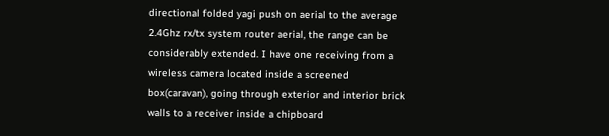directional folded yagi push on aerial to the average 2.4Ghz rx/tx system router aerial, the range can be considerably extended. I have one receiving from a wireless camera located inside a screened box(caravan), going through exterior and interior brick walls to a receiver inside a chipboard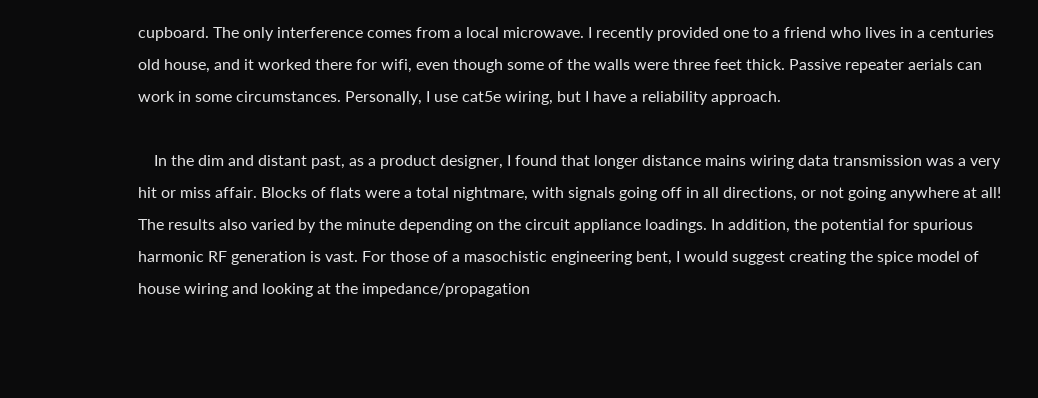cupboard. The only interference comes from a local microwave. I recently provided one to a friend who lives in a centuries old house, and it worked there for wifi, even though some of the walls were three feet thick. Passive repeater aerials can work in some circumstances. Personally, I use cat5e wiring, but I have a reliability approach.

    In the dim and distant past, as a product designer, I found that longer distance mains wiring data transmission was a very hit or miss affair. Blocks of flats were a total nightmare, with signals going off in all directions, or not going anywhere at all! The results also varied by the minute depending on the circuit appliance loadings. In addition, the potential for spurious harmonic RF generation is vast. For those of a masochistic engineering bent, I would suggest creating the spice model of house wiring and looking at the impedance/propagation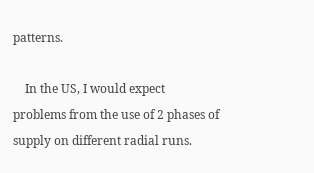patterns.

    In the US, I would expect problems from the use of 2 phases of supply on different radial runs.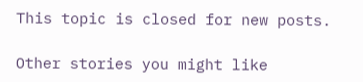This topic is closed for new posts.

Other stories you might like